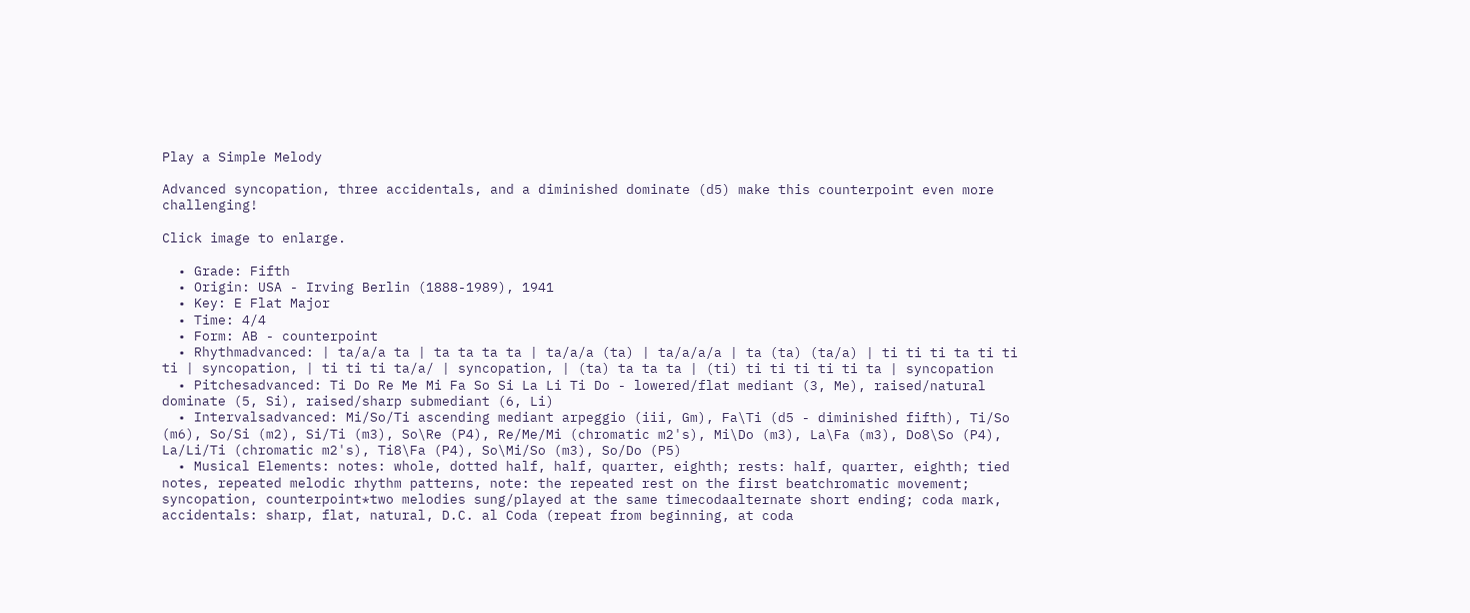Play a Simple Melody

Advanced syncopation, three accidentals, and a diminished dominate (d5) make this counterpoint even more challenging!

Click image to enlarge.

  • Grade: Fifth
  • Origin: USA - Irving Berlin (1888-1989), 1941
  • Key: E Flat Major
  • Time: 4/4
  • Form: AB - counterpoint
  • Rhythmadvanced: | ta/a/a ta | ta ta ta ta | ta/a/a (ta) | ta/a/a/a | ta (ta) (ta/a) | ti ti ti ta ti ti ti | syncopation, | ti ti ti ta/a/ | syncopation, | (ta) ta ta ta | (ti) ti ti ti ti ti ta | syncopation
  • Pitchesadvanced: Ti Do Re Me Mi Fa So Si La Li Ti Do - lowered/flat mediant (3, Me), raised/natural dominate (5, Si), raised/sharp submediant (6, Li)
  • Intervalsadvanced: Mi/So/Ti ascending mediant arpeggio (iii, Gm), Fa\Ti (d5 - diminished fifth), Ti/So (m6), So/Si (m2), Si/Ti (m3), So\Re (P4), Re/Me/Mi (chromatic m2's), Mi\Do (m3), La\Fa (m3), Do8\So (P4), La/Li/Ti (chromatic m2's), Ti8\Fa (P4), So\Mi/So (m3), So/Do (P5)
  • Musical Elements: notes: whole, dotted half, half, quarter, eighth; rests: half, quarter, eighth; tied notes, repeated melodic rhythm patterns, note: the repeated rest on the first beatchromatic movement; syncopation, counterpoint*two melodies sung/played at the same timecodaalternate short ending; coda mark, accidentals: sharp, flat, natural, D.C. al Coda (repeat from beginning, at coda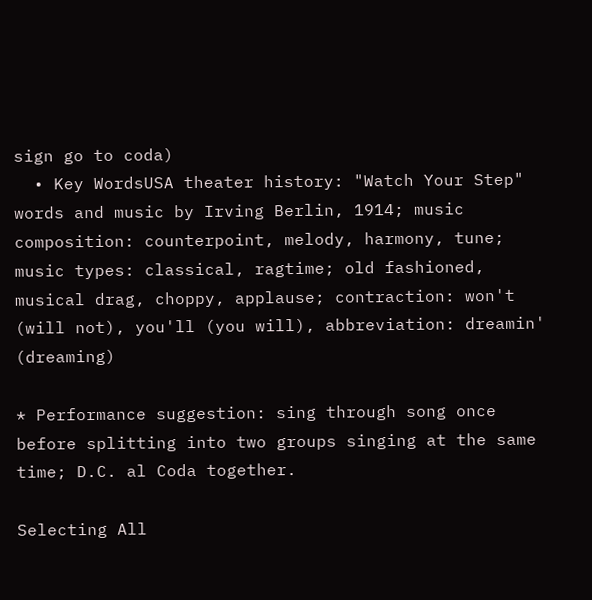sign go to coda)
  • Key WordsUSA theater history: "Watch Your Step" words and music by Irving Berlin, 1914; music composition: counterpoint, melody, harmony, tune; music types: classical, ragtime; old fashioned, musical drag, choppy, applause; contraction: won't (will not), you'll (you will), abbreviation: dreamin' (dreaming)

* Performance suggestion: sing through song once before splitting into two groups singing at the same time; D.C. al Coda together.

Selecting All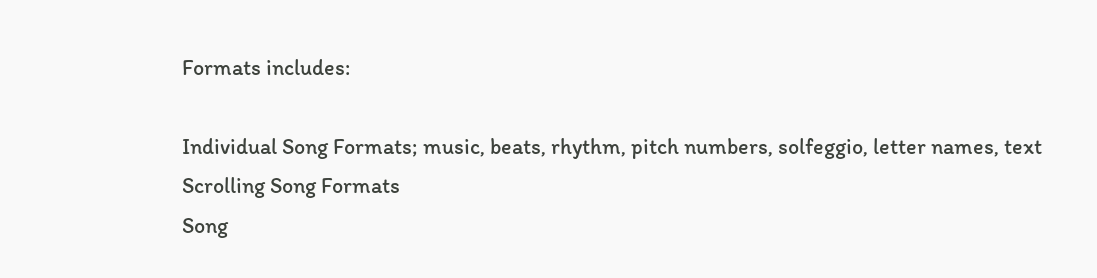Formats includes:

Individual Song Formats; music, beats, rhythm, pitch numbers, solfeggio, letter names, text
Scrolling Song Formats
Song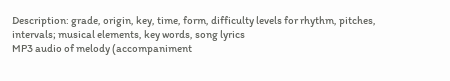Description: grade, origin, key, time, form, difficulty levels for rhythm, pitches, intervals; musical elements, key words, song lyrics
MP3 audio of melody (accompaniment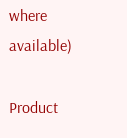where available)

Product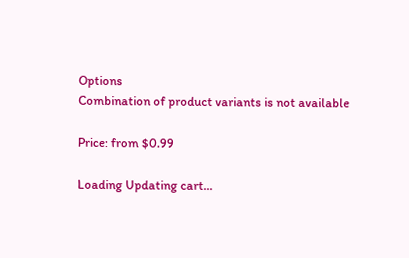Options
Combination of product variants is not available

Price: from $0.99

Loading Updating cart...